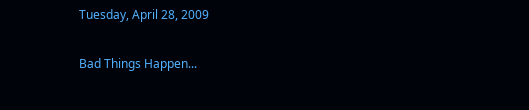Tuesday, April 28, 2009

Bad Things Happen...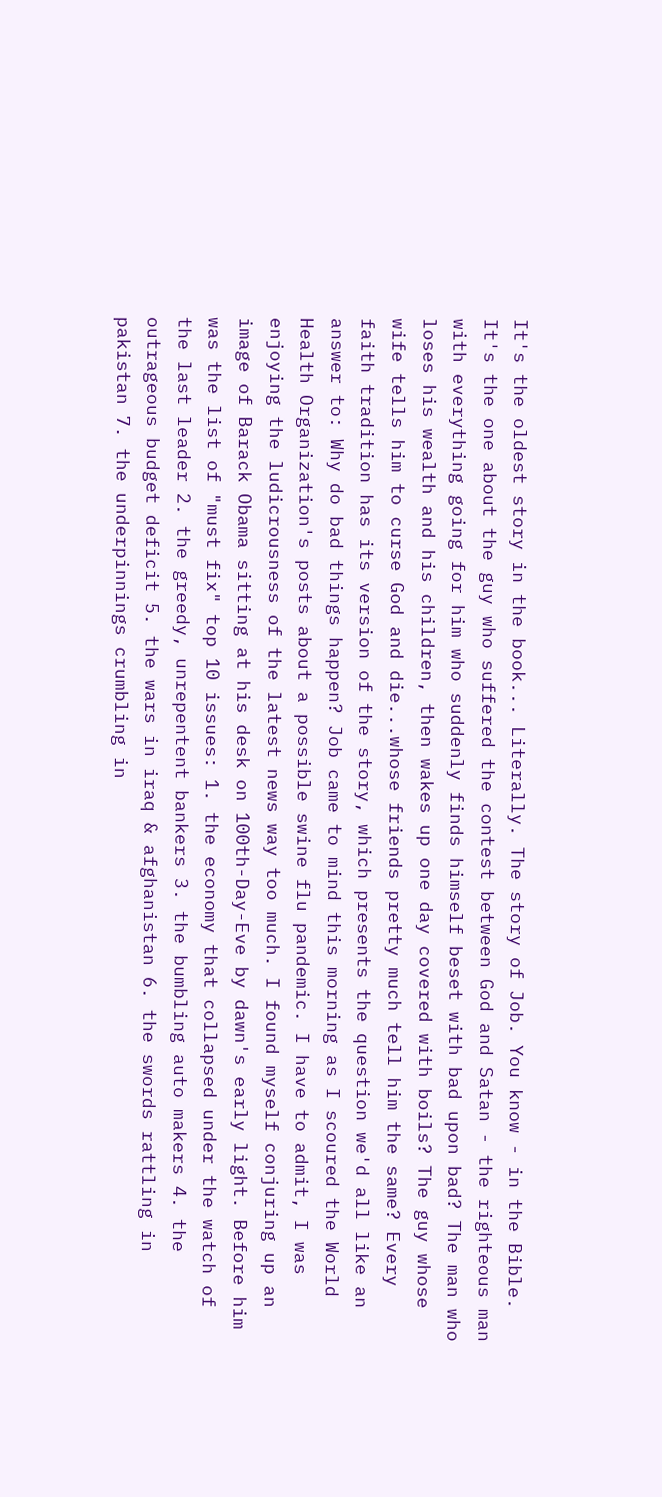It's the oldest story in the book... Literally. The story of Job. You know - in the Bible. It's the one about the guy who suffered the contest between God and Satan - the righteous man with everything going for him who suddenly finds himself beset with bad upon bad? The man who loses his wealth and his children, then wakes up one day covered with boils? The guy whose wife tells him to curse God and die...whose friends pretty much tell him the same? Every faith tradition has its version of the story, which presents the question we'd all like an answer to: Why do bad things happen? Job came to mind this morning as I scoured the World Health Organization's posts about a possible swine flu pandemic. I have to admit, I was enjoying the ludicrousness of the latest news way too much. I found myself conjuring up an image of Barack Obama sitting at his desk on 100th-Day-Eve by dawn's early light. Before him was the list of "must fix" top 10 issues: 1. the economy that collapsed under the watch of the last leader 2. the greedy, unrepentent bankers 3. the bumbling auto makers 4. the outrageous budget deficit 5. the wars in iraq & afghanistan 6. the swords rattling in pakistan 7. the underpinnings crumbling in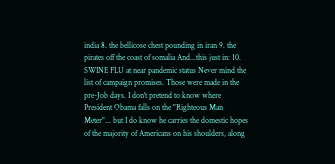india 8. the bellicose chest pounding in iran 9. the pirates off the coast of somalia And...this just in: 10. SWINE FLU at near pandemic status Never mind the list of campaign promises. Those were made in the pre-Job days. I don't pretend to know where President Obama falls on the "Righteous Man Meter"... but I do know he carries the domestic hopes of the majority of Americans on his shoulders, along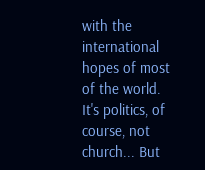with the international hopes of most of the world. It's politics, of course, not church... But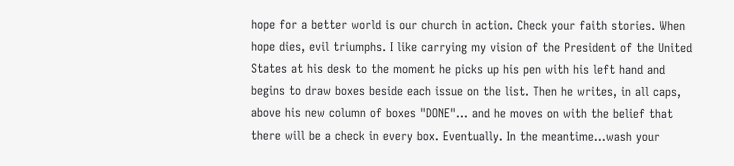hope for a better world is our church in action. Check your faith stories. When hope dies, evil triumphs. I like carrying my vision of the President of the United States at his desk to the moment he picks up his pen with his left hand and begins to draw boxes beside each issue on the list. Then he writes, in all caps, above his new column of boxes "DONE"... and he moves on with the belief that there will be a check in every box. Eventually. In the meantime...wash your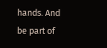hands. And be part of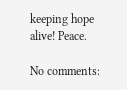keeping hope alive! Peace.

No comments: